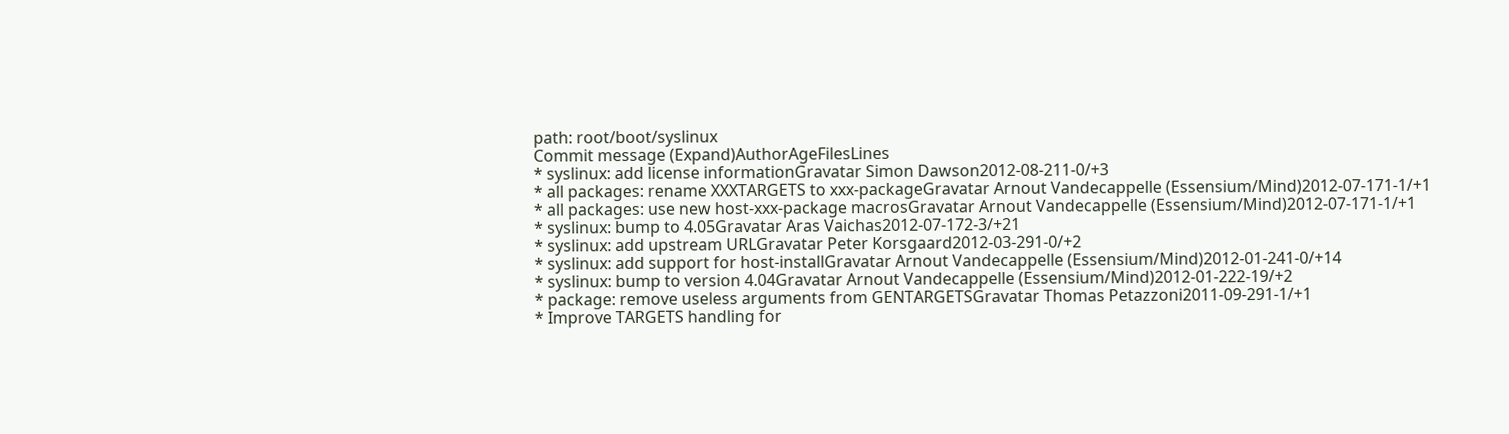path: root/boot/syslinux
Commit message (Expand)AuthorAgeFilesLines
* syslinux: add license informationGravatar Simon Dawson2012-08-211-0/+3
* all packages: rename XXXTARGETS to xxx-packageGravatar Arnout Vandecappelle (Essensium/Mind)2012-07-171-1/+1
* all packages: use new host-xxx-package macrosGravatar Arnout Vandecappelle (Essensium/Mind)2012-07-171-1/+1
* syslinux: bump to 4.05Gravatar Aras Vaichas2012-07-172-3/+21
* syslinux: add upstream URLGravatar Peter Korsgaard2012-03-291-0/+2
* syslinux: add support for host-installGravatar Arnout Vandecappelle (Essensium/Mind)2012-01-241-0/+14
* syslinux: bump to version 4.04Gravatar Arnout Vandecappelle (Essensium/Mind)2012-01-222-19/+2
* package: remove useless arguments from GENTARGETSGravatar Thomas Petazzoni2011-09-291-1/+1
* Improve TARGETS handling for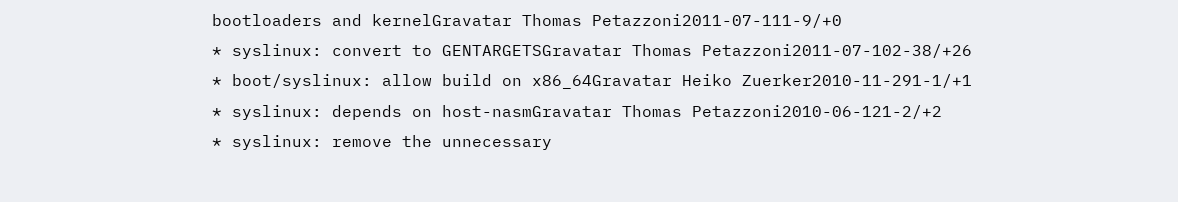bootloaders and kernelGravatar Thomas Petazzoni2011-07-111-9/+0
* syslinux: convert to GENTARGETSGravatar Thomas Petazzoni2011-07-102-38/+26
* boot/syslinux: allow build on x86_64Gravatar Heiko Zuerker2010-11-291-1/+1
* syslinux: depends on host-nasmGravatar Thomas Petazzoni2010-06-121-2/+2
* syslinux: remove the unnecessary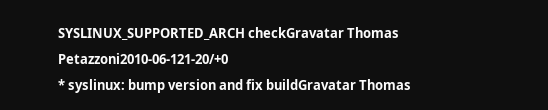SYSLINUX_SUPPORTED_ARCH checkGravatar Thomas Petazzoni2010-06-121-20/+0
* syslinux: bump version and fix buildGravatar Thomas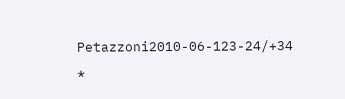Petazzoni2010-06-123-24/+34
*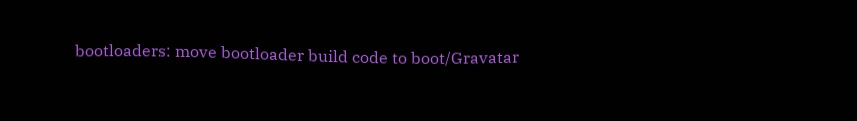bootloaders: move bootloader build code to boot/Gravatar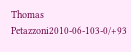Thomas Petazzoni2010-06-103-0/+93